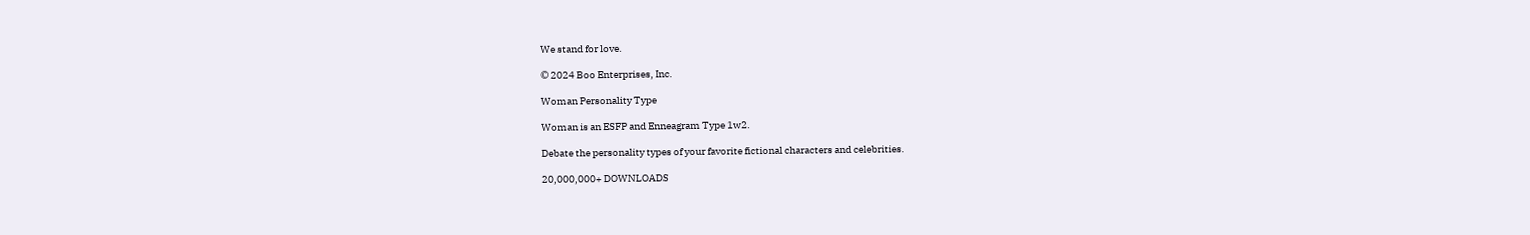We stand for love.

© 2024 Boo Enterprises, Inc.

Woman Personality Type

Woman is an ESFP and Enneagram Type 1w2.

Debate the personality types of your favorite fictional characters and celebrities.

20,000,000+ DOWNLOADS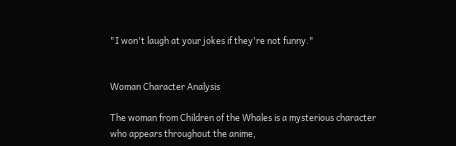"I won't laugh at your jokes if they're not funny."


Woman Character Analysis

The woman from Children of the Whales is a mysterious character who appears throughout the anime,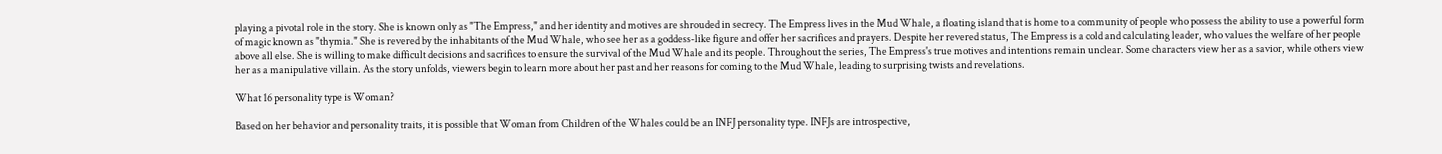playing a pivotal role in the story. She is known only as "The Empress," and her identity and motives are shrouded in secrecy. The Empress lives in the Mud Whale, a floating island that is home to a community of people who possess the ability to use a powerful form of magic known as "thymia." She is revered by the inhabitants of the Mud Whale, who see her as a goddess-like figure and offer her sacrifices and prayers. Despite her revered status, The Empress is a cold and calculating leader, who values the welfare of her people above all else. She is willing to make difficult decisions and sacrifices to ensure the survival of the Mud Whale and its people. Throughout the series, The Empress's true motives and intentions remain unclear. Some characters view her as a savior, while others view her as a manipulative villain. As the story unfolds, viewers begin to learn more about her past and her reasons for coming to the Mud Whale, leading to surprising twists and revelations.

What 16 personality type is Woman?

Based on her behavior and personality traits, it is possible that Woman from Children of the Whales could be an INFJ personality type. INFJs are introspective,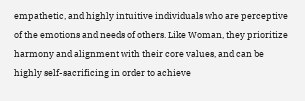empathetic, and highly intuitive individuals who are perceptive of the emotions and needs of others. Like Woman, they prioritize harmony and alignment with their core values, and can be highly self-sacrificing in order to achieve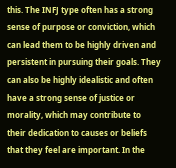this. The INFJ type often has a strong sense of purpose or conviction, which can lead them to be highly driven and persistent in pursuing their goals. They can also be highly idealistic and often have a strong sense of justice or morality, which may contribute to their dedication to causes or beliefs that they feel are important. In the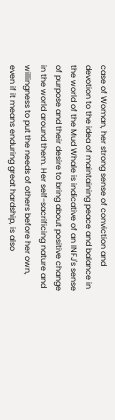case of Woman, her strong sense of conviction and devotion to the idea of maintaining peace and balance in the world of the Mud Whale is indicative of an INFJ's sense of purpose and their desire to bring about positive change in the world around them. Her self-sacrificing nature and willingness to put the needs of others before her own, even if it means enduring great hardship, is also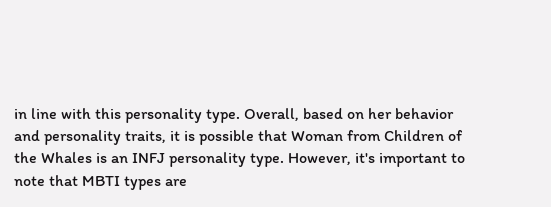in line with this personality type. Overall, based on her behavior and personality traits, it is possible that Woman from Children of the Whales is an INFJ personality type. However, it's important to note that MBTI types are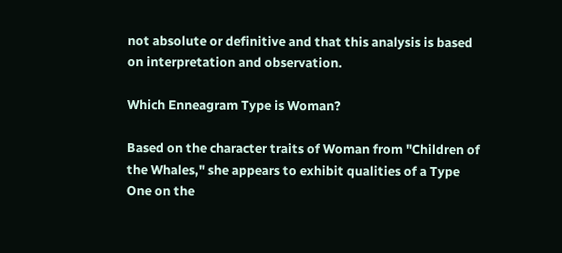not absolute or definitive and that this analysis is based on interpretation and observation.

Which Enneagram Type is Woman?

Based on the character traits of Woman from "Children of the Whales," she appears to exhibit qualities of a Type One on the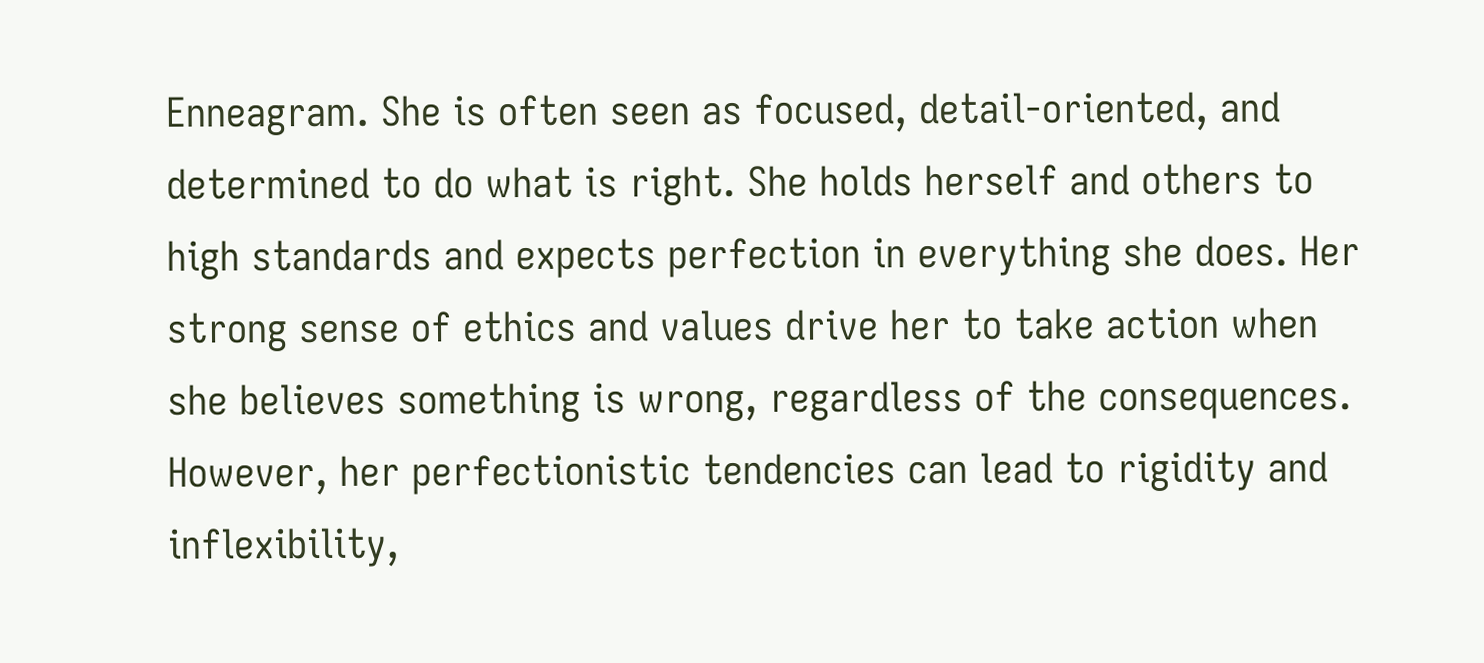Enneagram. She is often seen as focused, detail-oriented, and determined to do what is right. She holds herself and others to high standards and expects perfection in everything she does. Her strong sense of ethics and values drive her to take action when she believes something is wrong, regardless of the consequences. However, her perfectionistic tendencies can lead to rigidity and inflexibility,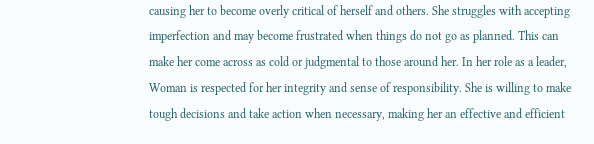causing her to become overly critical of herself and others. She struggles with accepting imperfection and may become frustrated when things do not go as planned. This can make her come across as cold or judgmental to those around her. In her role as a leader, Woman is respected for her integrity and sense of responsibility. She is willing to make tough decisions and take action when necessary, making her an effective and efficient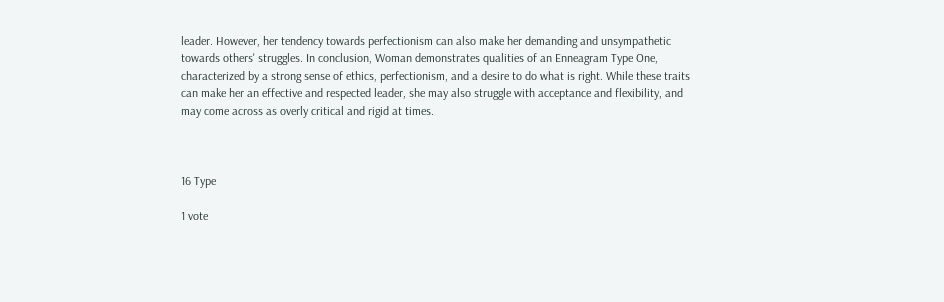leader. However, her tendency towards perfectionism can also make her demanding and unsympathetic towards others' struggles. In conclusion, Woman demonstrates qualities of an Enneagram Type One, characterized by a strong sense of ethics, perfectionism, and a desire to do what is right. While these traits can make her an effective and respected leader, she may also struggle with acceptance and flexibility, and may come across as overly critical and rigid at times.



16 Type

1 vote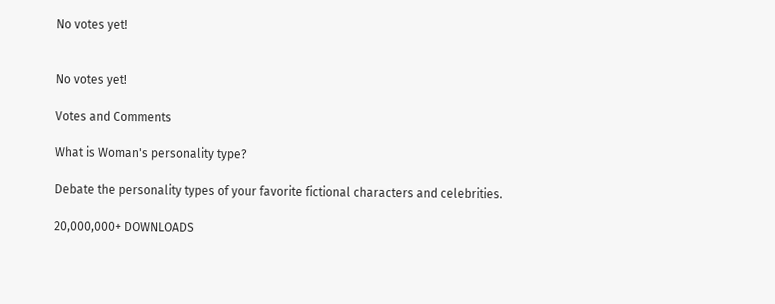No votes yet!


No votes yet!

Votes and Comments

What is Woman's personality type?

Debate the personality types of your favorite fictional characters and celebrities.

20,000,000+ DOWNLOADS